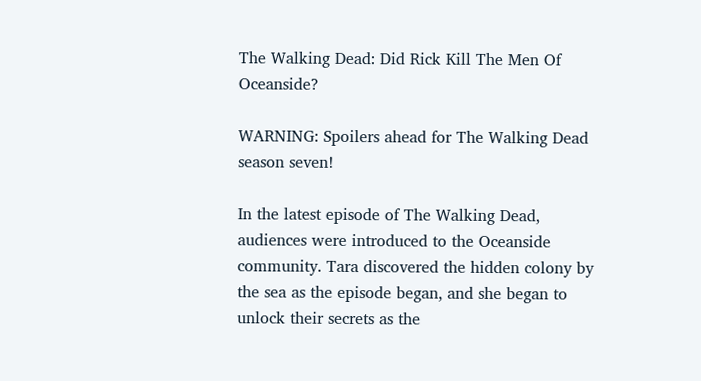The Walking Dead: Did Rick Kill The Men Of Oceanside?

WARNING: Spoilers ahead for The Walking Dead season seven!

In the latest episode of The Walking Dead, audiences were introduced to the Oceanside community. Tara discovered the hidden colony by the sea as the episode began, and she began to unlock their secrets as the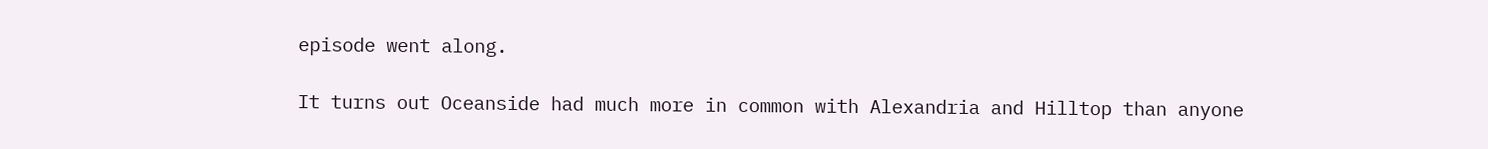episode went along.

It turns out Oceanside had much more in common with Alexandria and Hilltop than anyone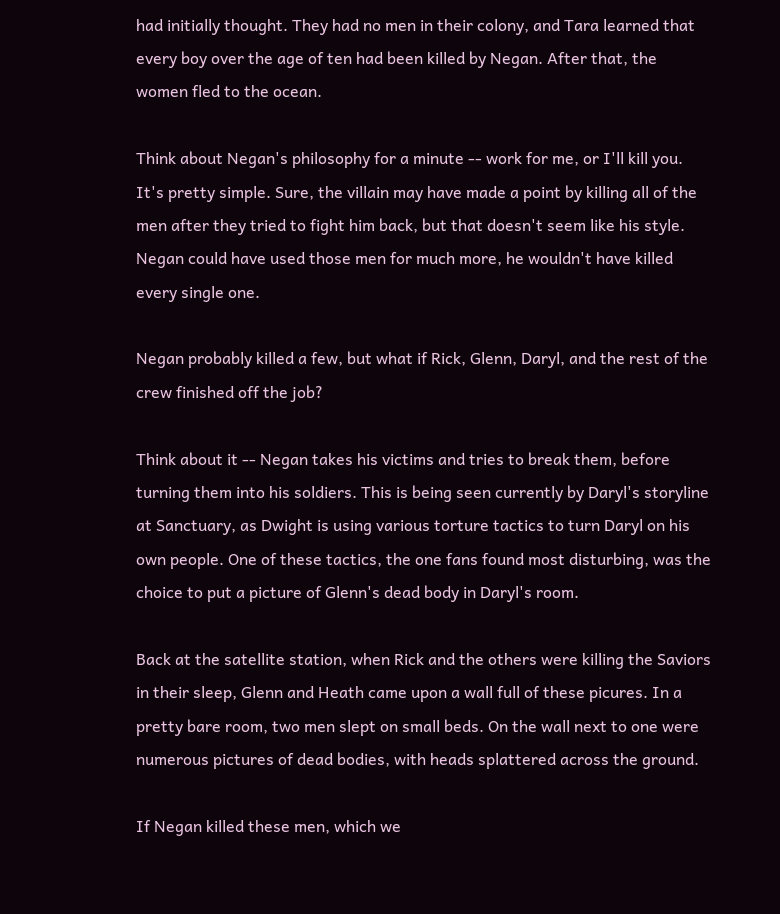had initially thought. They had no men in their colony, and Tara learned that every boy over the age of ten had been killed by Negan. After that, the women fled to the ocean.

Think about Negan's philosophy for a minute -- work for me, or I'll kill you. It's pretty simple. Sure, the villain may have made a point by killing all of the men after they tried to fight him back, but that doesn't seem like his style. Negan could have used those men for much more, he wouldn't have killed every single one.

Negan probably killed a few, but what if Rick, Glenn, Daryl, and the rest of the crew finished off the job?

Think about it -- Negan takes his victims and tries to break them, before turning them into his soldiers. This is being seen currently by Daryl's storyline at Sanctuary, as Dwight is using various torture tactics to turn Daryl on his own people. One of these tactics, the one fans found most disturbing, was the choice to put a picture of Glenn's dead body in Daryl's room.

Back at the satellite station, when Rick and the others were killing the Saviors in their sleep, Glenn and Heath came upon a wall full of these picures. In a pretty bare room, two men slept on small beds. On the wall next to one were numerous pictures of dead bodies, with heads splattered across the ground.

If Negan killed these men, which we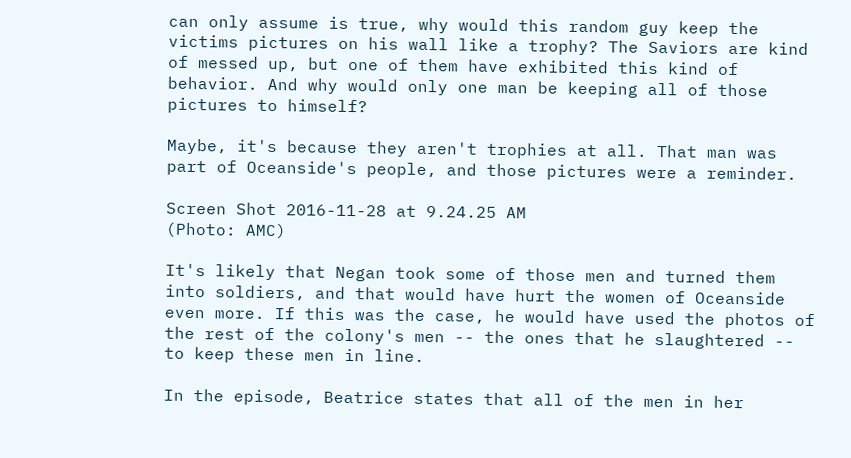can only assume is true, why would this random guy keep the victims pictures on his wall like a trophy? The Saviors are kind of messed up, but one of them have exhibited this kind of behavior. And why would only one man be keeping all of those pictures to himself?

Maybe, it's because they aren't trophies at all. That man was part of Oceanside's people, and those pictures were a reminder.

Screen Shot 2016-11-28 at 9.24.25 AM
(Photo: AMC)

It's likely that Negan took some of those men and turned them into soldiers, and that would have hurt the women of Oceanside even more. If this was the case, he would have used the photos of the rest of the colony's men -- the ones that he slaughtered -- to keep these men in line.

In the episode, Beatrice states that all of the men in her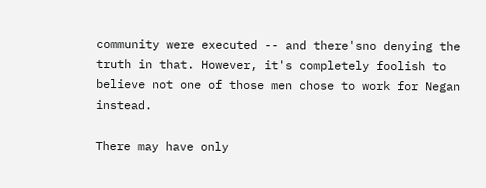community were executed -- and there'sno denying the truth in that. However, it's completely foolish to believe not one of those men chose to work for Negan instead.

There may have only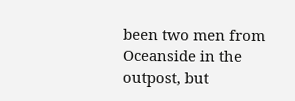been two men from Oceanside in the outpost, but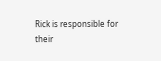Rick is responsible for their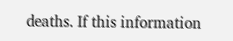deaths. If this information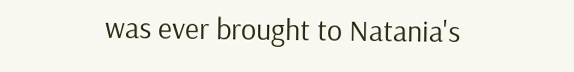was ever brought to Natania's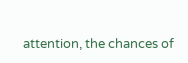attention, the chances of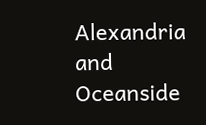Alexandria and Oceanside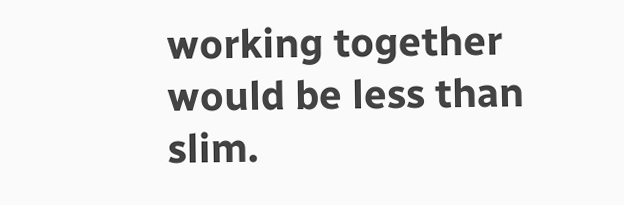working together would be less than slim.